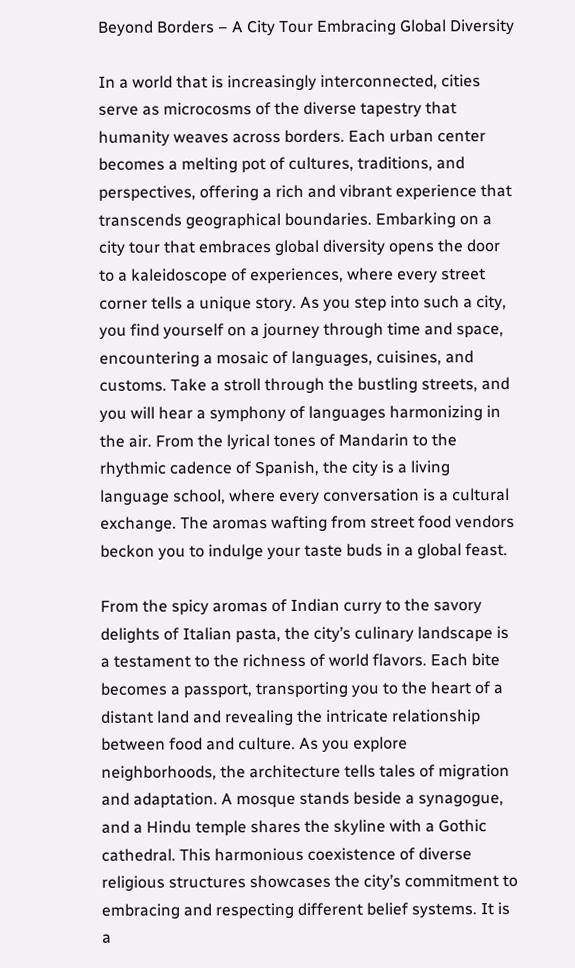Beyond Borders – A City Tour Embracing Global Diversity

In a world that is increasingly interconnected, cities serve as microcosms of the diverse tapestry that humanity weaves across borders. Each urban center becomes a melting pot of cultures, traditions, and perspectives, offering a rich and vibrant experience that transcends geographical boundaries. Embarking on a city tour that embraces global diversity opens the door to a kaleidoscope of experiences, where every street corner tells a unique story. As you step into such a city, you find yourself on a journey through time and space, encountering a mosaic of languages, cuisines, and customs. Take a stroll through the bustling streets, and you will hear a symphony of languages harmonizing in the air. From the lyrical tones of Mandarin to the rhythmic cadence of Spanish, the city is a living language school, where every conversation is a cultural exchange. The aromas wafting from street food vendors beckon you to indulge your taste buds in a global feast.

From the spicy aromas of Indian curry to the savory delights of Italian pasta, the city’s culinary landscape is a testament to the richness of world flavors. Each bite becomes a passport, transporting you to the heart of a distant land and revealing the intricate relationship between food and culture. As you explore neighborhoods, the architecture tells tales of migration and adaptation. A mosque stands beside a synagogue, and a Hindu temple shares the skyline with a Gothic cathedral. This harmonious coexistence of diverse religious structures showcases the city’s commitment to embracing and respecting different belief systems. It is a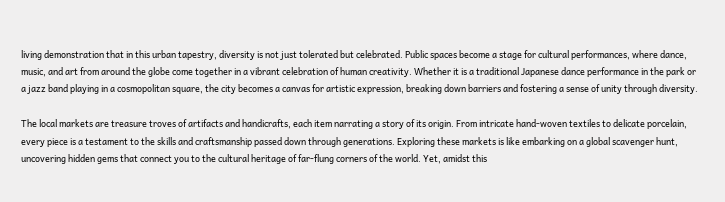living demonstration that in this urban tapestry, diversity is not just tolerated but celebrated. Public spaces become a stage for cultural performances, where dance, music, and art from around the globe come together in a vibrant celebration of human creativity. Whether it is a traditional Japanese dance performance in the park or a jazz band playing in a cosmopolitan square, the city becomes a canvas for artistic expression, breaking down barriers and fostering a sense of unity through diversity.

The local markets are treasure troves of artifacts and handicrafts, each item narrating a story of its origin. From intricate hand-woven textiles to delicate porcelain, every piece is a testament to the skills and craftsmanship passed down through generations. Exploring these markets is like embarking on a global scavenger hunt, uncovering hidden gems that connect you to the cultural heritage of far-flung corners of the world. Yet, amidst this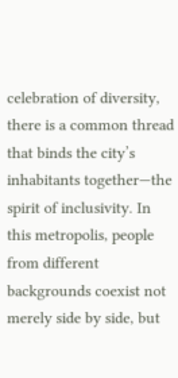celebration of diversity, there is a common thread that binds the city’s inhabitants together—the spirit of inclusivity. In this metropolis, people from different backgrounds coexist not merely side by side, but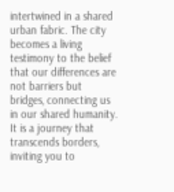intertwined in a shared urban fabric. The city becomes a living testimony to the belief that our differences are not barriers but bridges, connecting us in our shared humanity. It is a journey that transcends borders, inviting you to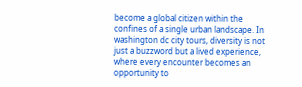become a global citizen within the confines of a single urban landscape. In washington dc city tours, diversity is not just a buzzword but a lived experience, where every encounter becomes an opportunity to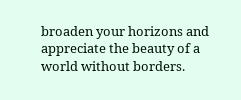broaden your horizons and appreciate the beauty of a world without borders.